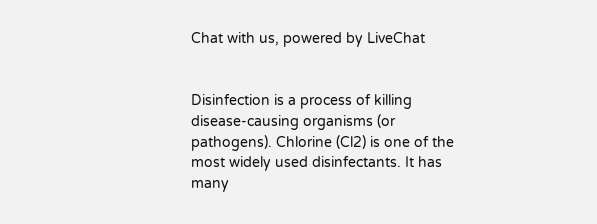Chat with us, powered by LiveChat


Disinfection is a process of killing disease-causing organisms (or pathogens). Chlorine (Cl2) is one of the most widely used disinfectants. It has many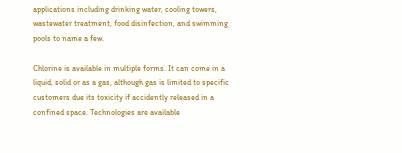applications including drinking water, cooling towers, wastewater treatment, food disinfection, and swimming pools to name a few.

Chlorine is available in multiple forms. It can come in a liquid, solid or as a gas, although gas is limited to specific customers due its toxicity if accidently released in a confined space. Technologies are available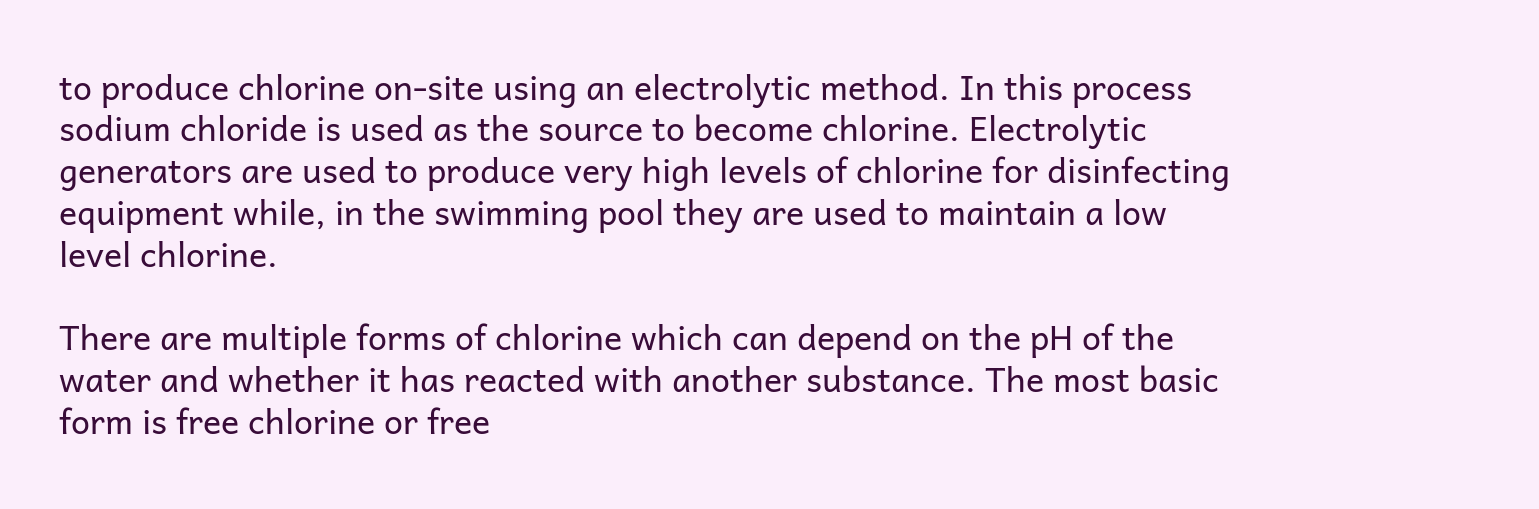to produce chlorine on-site using an electrolytic method. In this process sodium chloride is used as the source to become chlorine. Electrolytic generators are used to produce very high levels of chlorine for disinfecting equipment while, in the swimming pool they are used to maintain a low level chlorine.

There are multiple forms of chlorine which can depend on the pH of the water and whether it has reacted with another substance. The most basic form is free chlorine or free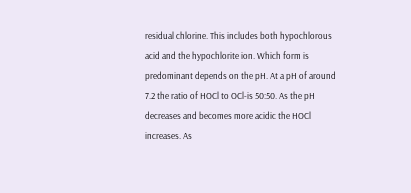residual chlorine. This includes both hypochlorous acid and the hypochlorite ion. Which form is predominant depends on the pH. At a pH of around 7.2 the ratio of HOCl to OCl-is 50:50. As the pH decreases and becomes more acidic the HOCl increases. As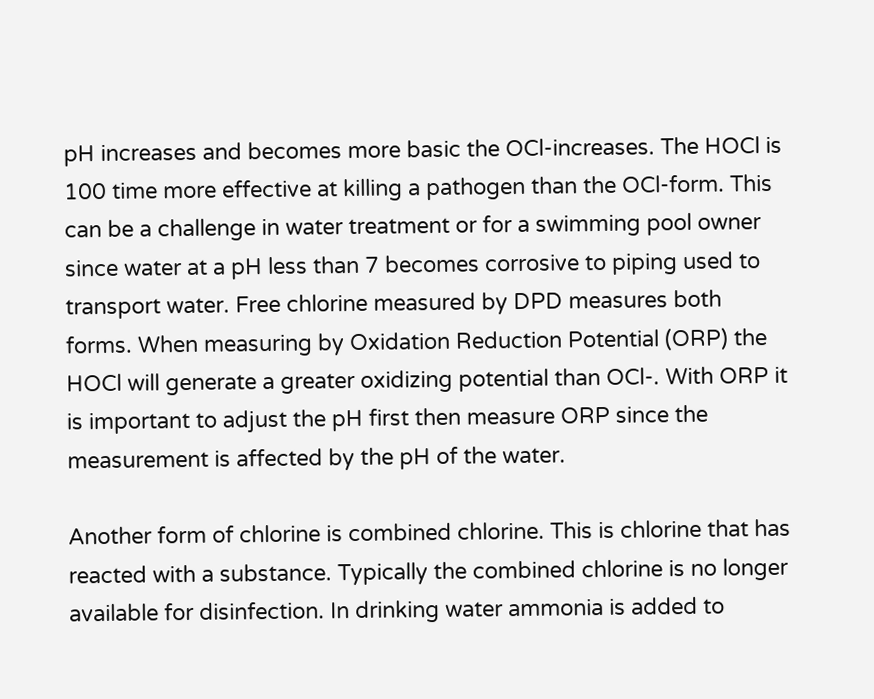pH increases and becomes more basic the OCl-increases. The HOCl is 100 time more effective at killing a pathogen than the OCl-form. This can be a challenge in water treatment or for a swimming pool owner since water at a pH less than 7 becomes corrosive to piping used to transport water. Free chlorine measured by DPD measures both forms. When measuring by Oxidation Reduction Potential (ORP) the HOCl will generate a greater oxidizing potential than OCl-. With ORP it is important to adjust the pH first then measure ORP since the measurement is affected by the pH of the water.

Another form of chlorine is combined chlorine. This is chlorine that has reacted with a substance. Typically the combined chlorine is no longer available for disinfection. In drinking water ammonia is added to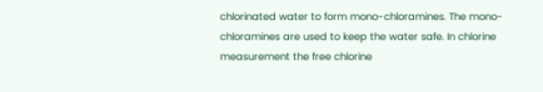chlorinated water to form mono-chloramines. The mono-chloramines are used to keep the water safe. In chlorine measurement the free chlorine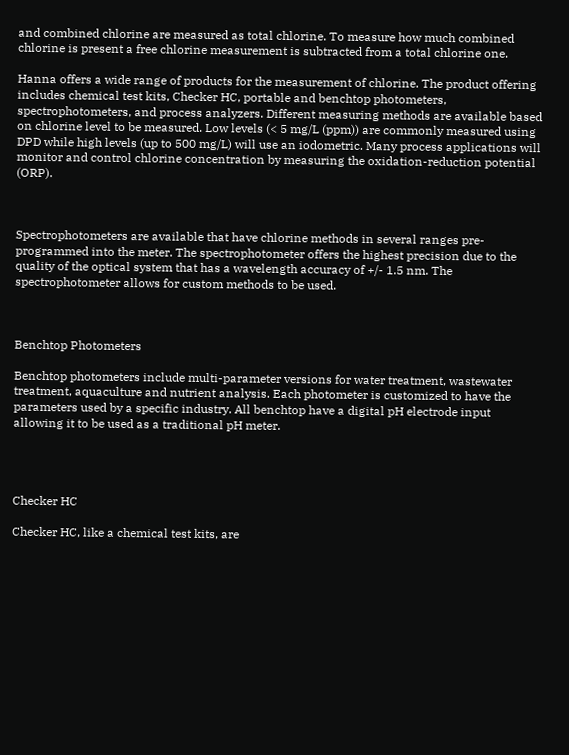and combined chlorine are measured as total chlorine. To measure how much combined chlorine is present a free chlorine measurement is subtracted from a total chlorine one.

Hanna offers a wide range of products for the measurement of chlorine. The product offering includes chemical test kits, Checker HC, portable and benchtop photometers, spectrophotometers, and process analyzers. Different measuring methods are available based on chlorine level to be measured. Low levels (< 5 mg/L (ppm)) are commonly measured using DPD while high levels (up to 500 mg/L) will use an iodometric. Many process applications will monitor and control chlorine concentration by measuring the oxidation-reduction potential (ORP).



Spectrophotometers are available that have chlorine methods in several ranges pre-programmed into the meter. The spectrophotometer offers the highest precision due to the quality of the optical system that has a wavelength accuracy of +/- 1.5 nm. The spectrophotometer allows for custom methods to be used.



Benchtop Photometers

Benchtop photometers include multi-parameter versions for water treatment, wastewater treatment, aquaculture and nutrient analysis. Each photometer is customized to have the parameters used by a specific industry. All benchtop have a digital pH electrode input allowing it to be used as a traditional pH meter.




Checker HC

Checker HC, like a chemical test kits, are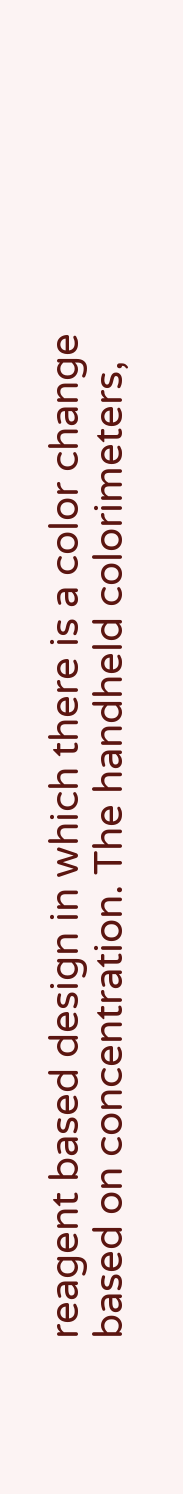reagent based design in which there is a color change based on concentration. The handheld colorimeters,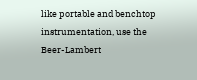like portable and benchtop instrumentation, use the Beer-Lambert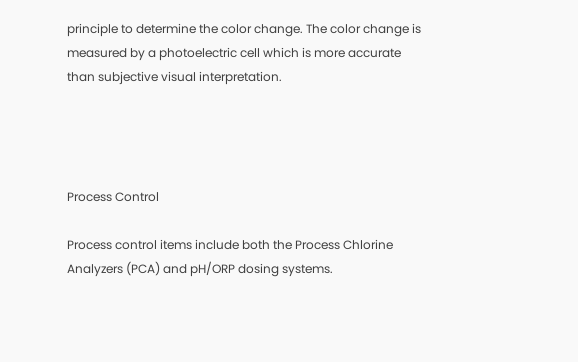principle to determine the color change. The color change is measured by a photoelectric cell which is more accurate than subjective visual interpretation.




Process Control

Process control items include both the Process Chlorine Analyzers (PCA) and pH/ORP dosing systems.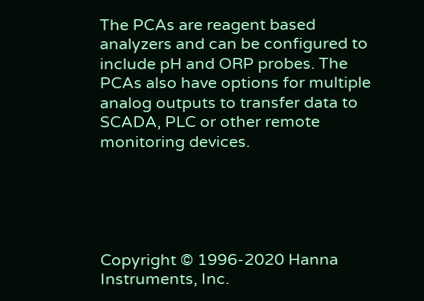The PCAs are reagent based analyzers and can be configured to include pH and ORP probes. The PCAs also have options for multiple analog outputs to transfer data to SCADA, PLC or other remote monitoring devices.





Copyright © 1996-2020 Hanna Instruments, Inc.